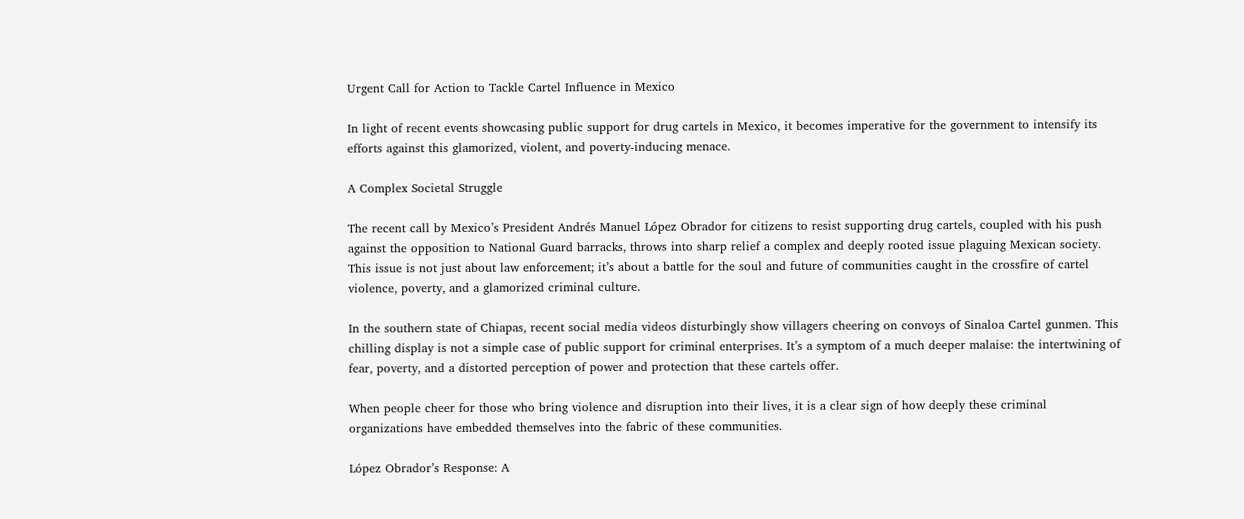Urgent Call for Action to Tackle Cartel Influence in Mexico

In light of recent events showcasing public support for drug cartels in Mexico, it becomes imperative for the government to intensify its efforts against this glamorized, violent, and poverty-inducing menace.

A Complex Societal Struggle

The recent call by Mexico’s President Andrés Manuel López Obrador for citizens to resist supporting drug cartels, coupled with his push against the opposition to National Guard barracks, throws into sharp relief a complex and deeply rooted issue plaguing Mexican society. This issue is not just about law enforcement; it’s about a battle for the soul and future of communities caught in the crossfire of cartel violence, poverty, and a glamorized criminal culture.

In the southern state of Chiapas, recent social media videos disturbingly show villagers cheering on convoys of Sinaloa Cartel gunmen. This chilling display is not a simple case of public support for criminal enterprises. It’s a symptom of a much deeper malaise: the intertwining of fear, poverty, and a distorted perception of power and protection that these cartels offer.

When people cheer for those who bring violence and disruption into their lives, it is a clear sign of how deeply these criminal organizations have embedded themselves into the fabric of these communities.

López Obrador’s Response: A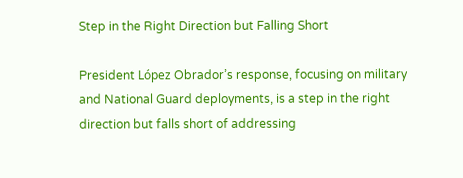Step in the Right Direction but Falling Short

President López Obrador’s response, focusing on military and National Guard deployments, is a step in the right direction but falls short of addressing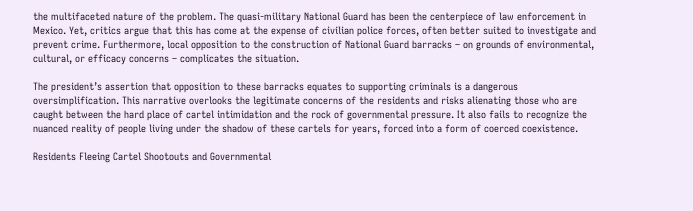the multifaceted nature of the problem. The quasi-military National Guard has been the centerpiece of law enforcement in Mexico. Yet, critics argue that this has come at the expense of civilian police forces, often better suited to investigate and prevent crime. Furthermore, local opposition to the construction of National Guard barracks – on grounds of environmental, cultural, or efficacy concerns – complicates the situation.

The president’s assertion that opposition to these barracks equates to supporting criminals is a dangerous oversimplification. This narrative overlooks the legitimate concerns of the residents and risks alienating those who are caught between the hard place of cartel intimidation and the rock of governmental pressure. It also fails to recognize the nuanced reality of people living under the shadow of these cartels for years, forced into a form of coerced coexistence.

Residents Fleeing Cartel Shootouts and Governmental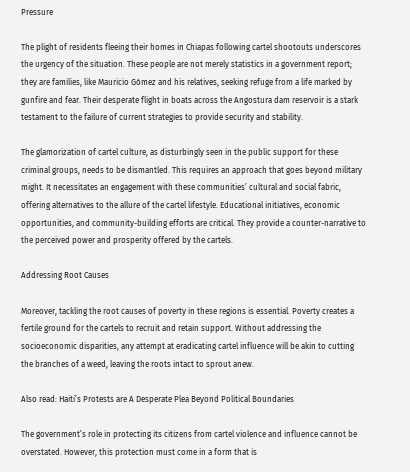Pressure

The plight of residents fleeing their homes in Chiapas following cartel shootouts underscores the urgency of the situation. These people are not merely statistics in a government report; they are families, like Mauricio Gómez and his relatives, seeking refuge from a life marked by gunfire and fear. Their desperate flight in boats across the Angostura dam reservoir is a stark testament to the failure of current strategies to provide security and stability.

The glamorization of cartel culture, as disturbingly seen in the public support for these criminal groups, needs to be dismantled. This requires an approach that goes beyond military might. It necessitates an engagement with these communities’ cultural and social fabric, offering alternatives to the allure of the cartel lifestyle. Educational initiatives, economic opportunities, and community-building efforts are critical. They provide a counter-narrative to the perceived power and prosperity offered by the cartels.

Addressing Root Causes

Moreover, tackling the root causes of poverty in these regions is essential. Poverty creates a fertile ground for the cartels to recruit and retain support. Without addressing the socioeconomic disparities, any attempt at eradicating cartel influence will be akin to cutting the branches of a weed, leaving the roots intact to sprout anew.

Also read: Haiti’s Protests are A Desperate Plea Beyond Political Boundaries

The government’s role in protecting its citizens from cartel violence and influence cannot be overstated. However, this protection must come in a form that is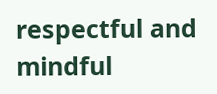respectful and mindful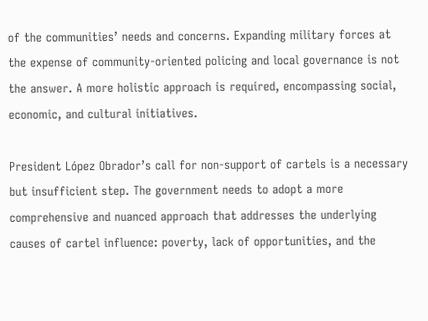of the communities’ needs and concerns. Expanding military forces at the expense of community-oriented policing and local governance is not the answer. A more holistic approach is required, encompassing social, economic, and cultural initiatives.

President López Obrador’s call for non-support of cartels is a necessary but insufficient step. The government needs to adopt a more comprehensive and nuanced approach that addresses the underlying causes of cartel influence: poverty, lack of opportunities, and the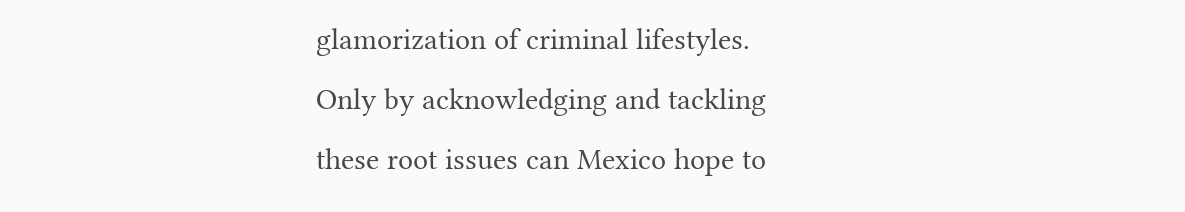glamorization of criminal lifestyles. Only by acknowledging and tackling these root issues can Mexico hope to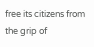free its citizens from the grip of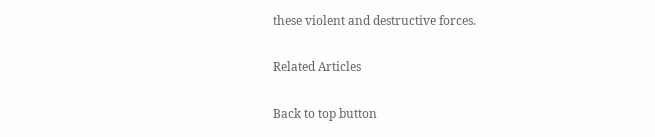these violent and destructive forces.

Related Articles

Back to top button